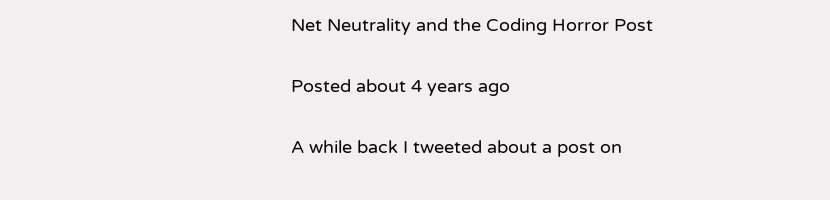Net Neutrality and the Coding Horror Post

Posted about 4 years ago

A while back I tweeted about a post on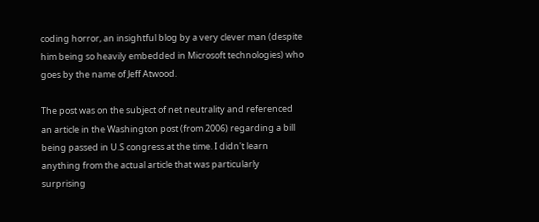coding horror, an insightful blog by a very clever man (despite him being so heavily embedded in Microsoft technologies) who goes by the name of Jeff Atwood.

The post was on the subject of net neutrality and referenced an article in the Washington post (from 2006) regarding a bill being passed in U.S congress at the time. I didn't learn anything from the actual article that was particularly surprising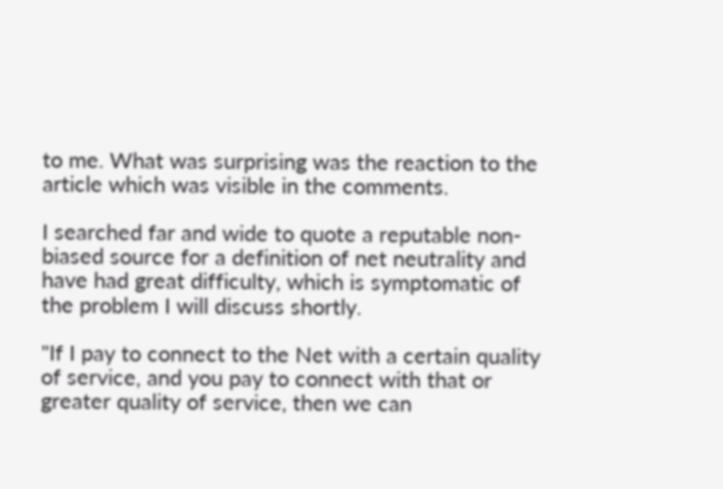to me. What was surprising was the reaction to the article which was visible in the comments.

I searched far and wide to quote a reputable non-biased source for a definition of net neutrality and have had great difficulty, which is symptomatic of the problem I will discuss shortly.

"If I pay to connect to the Net with a certain quality of service, and you pay to connect with that or greater quality of service, then we can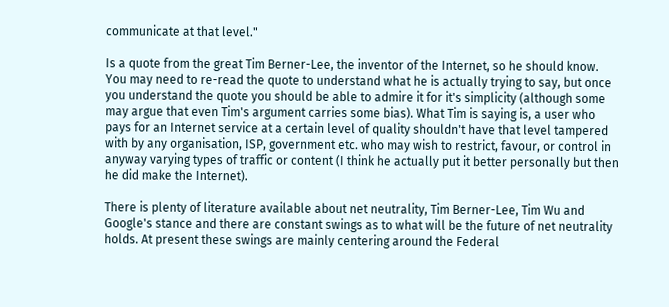communicate at that level."

Is a quote from the great Tim Berner-Lee, the inventor of the Internet, so he should know. You may need to re-read the quote to understand what he is actually trying to say, but once you understand the quote you should be able to admire it for it's simplicity (although some may argue that even Tim's argument carries some bias). What Tim is saying is, a user who pays for an Internet service at a certain level of quality shouldn't have that level tampered with by any organisation, ISP, government etc. who may wish to restrict, favour, or control in anyway varying types of traffic or content (I think he actually put it better personally but then he did make the Internet).

There is plenty of literature available about net neutrality, Tim Berner-Lee, Tim Wu and Google's stance and there are constant swings as to what will be the future of net neutrality holds. At present these swings are mainly centering around the Federal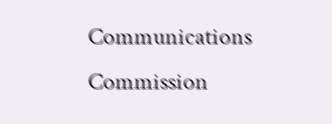Communications Commission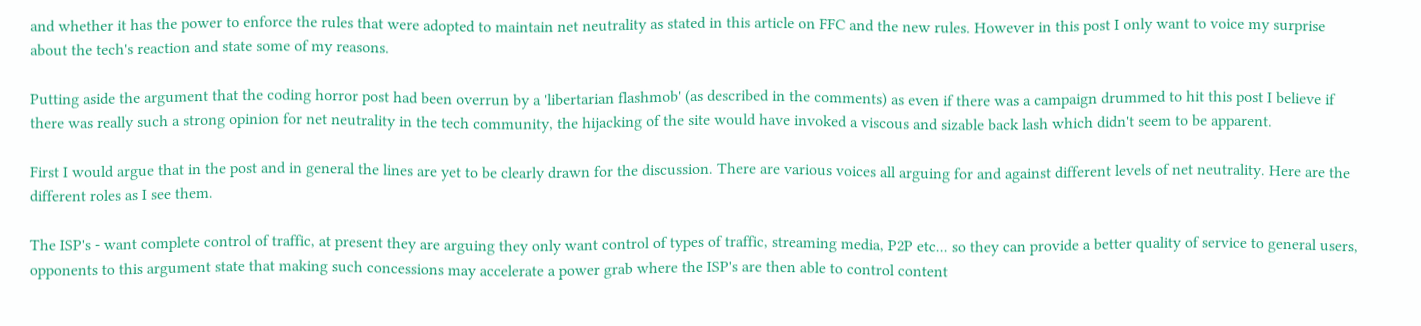and whether it has the power to enforce the rules that were adopted to maintain net neutrality as stated in this article on FFC and the new rules. However in this post I only want to voice my surprise about the tech's reaction and state some of my reasons.

Putting aside the argument that the coding horror post had been overrun by a 'libertarian flashmob' (as described in the comments) as even if there was a campaign drummed to hit this post I believe if there was really such a strong opinion for net neutrality in the tech community, the hijacking of the site would have invoked a viscous and sizable back lash which didn't seem to be apparent.

First I would argue that in the post and in general the lines are yet to be clearly drawn for the discussion. There are various voices all arguing for and against different levels of net neutrality. Here are the different roles as I see them.

The ISP's - want complete control of traffic, at present they are arguing they only want control of types of traffic, streaming media, P2P etc... so they can provide a better quality of service to general users, opponents to this argument state that making such concessions may accelerate a power grab where the ISP's are then able to control content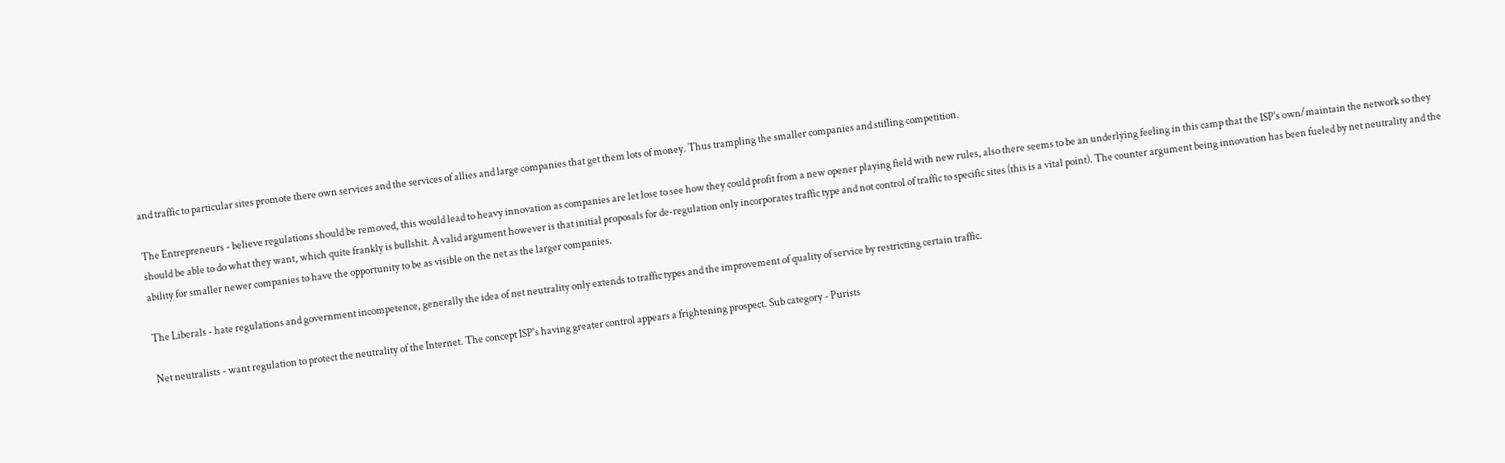and traffic to particular sites promote there own services and the services of allies and large companies that get them lots of money. Thus trampling the smaller companies and stifling competition.

The Entrepreneurs - believe regulations should be removed, this would lead to heavy innovation as companies are let lose to see how they could profit from a new opener playing field with new rules, also there seems to be an underlying feeling in this camp that the ISP's own/maintain the network so they should be able to do what they want, which quite frankly is bullshit. A valid argument however is that initial proposals for de-regulation only incorporates traffic type and not control of traffic to specific sites (this is a vital point). The counter argument being innovation has been fueled by net neutrality and the ability for smaller newer companies to have the opportunity to be as visible on the net as the larger companies.

The Liberals - hate regulations and government incompetence, generally the idea of net neutrality only extends to traffic types and the improvement of quality of service by restricting certain traffic.

Net neutralists - want regulation to protect the neutrality of the Internet. The concept ISP's having greater control appears a frightening prospect. Sub category - Purists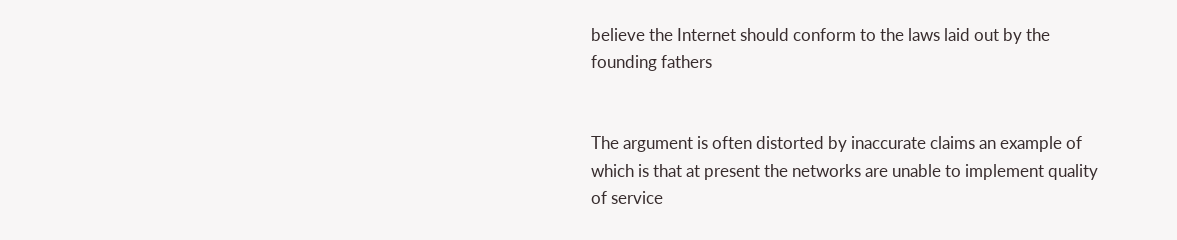believe the Internet should conform to the laws laid out by the founding fathers


The argument is often distorted by inaccurate claims an example of which is that at present the networks are unable to implement quality of service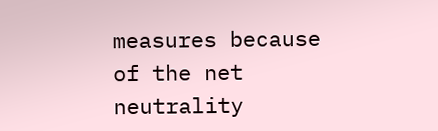measures because of the net neutrality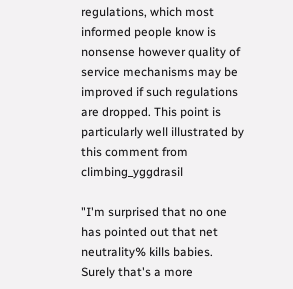regulations, which most informed people know is nonsense however quality of service mechanisms may be improved if such regulations are dropped. This point is particularly well illustrated by this comment from climbing_yggdrasil

"I'm surprised that no one has pointed out that net neutrality% kills babies. Surely that's a more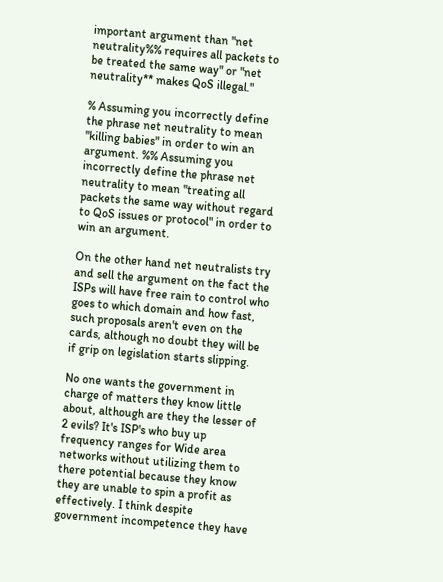important argument than "net neutrality%% requires all packets to be treated the same way" or "net neutrality** makes QoS illegal."

% Assuming you incorrectly define the phrase net neutrality to mean "killing babies" in order to win an argument. %% Assuming you incorrectly define the phrase net neutrality to mean "treating all packets the same way without regard to QoS issues or protocol" in order to win an argument.

On the other hand net neutralists try and sell the argument on the fact the ISPs will have free rain to control who goes to which domain and how fast, such proposals aren't even on the cards, although no doubt they will be if grip on legislation starts slipping.

No one wants the government in charge of matters they know little about, although are they the lesser of 2 evils? It's ISP's who buy up frequency ranges for Wide area networks without utilizing them to there potential because they know they are unable to spin a profit as effectively. I think despite government incompetence they have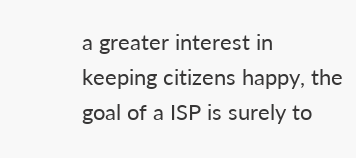a greater interest in keeping citizens happy, the goal of a ISP is surely to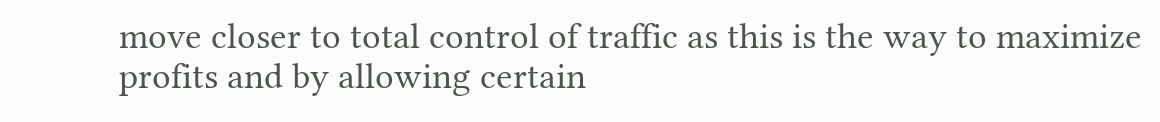move closer to total control of traffic as this is the way to maximize profits and by allowing certain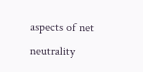aspects of net neutrality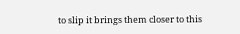to slip it brings them closer to this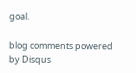goal.

blog comments powered by Disqus